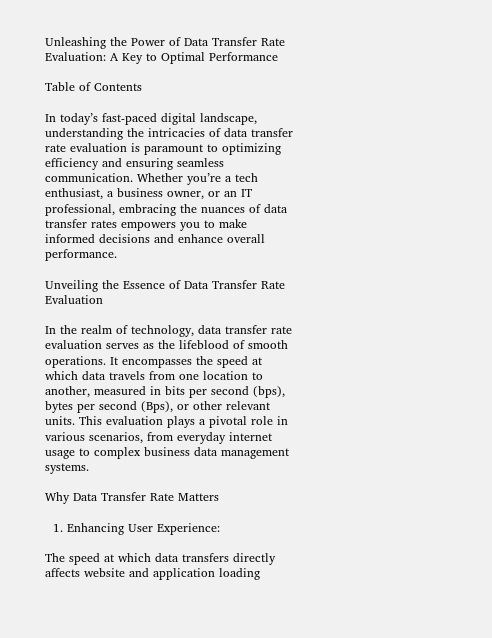Unleashing the Power of Data Transfer Rate Evaluation: A Key to Optimal Performance

Table of Contents

In today’s fast-paced digital landscape, understanding the intricacies of data transfer rate evaluation is paramount to optimizing efficiency and ensuring seamless communication. Whether you’re a tech enthusiast, a business owner, or an IT professional, embracing the nuances of data transfer rates empowers you to make informed decisions and enhance overall performance.

Unveiling the Essence of Data Transfer Rate Evaluation

In the realm of technology, data transfer rate evaluation serves as the lifeblood of smooth operations. It encompasses the speed at which data travels from one location to another, measured in bits per second (bps), bytes per second (Bps), or other relevant units. This evaluation plays a pivotal role in various scenarios, from everyday internet usage to complex business data management systems.

Why Data Transfer Rate Matters

  1. Enhancing User Experience:

The speed at which data transfers directly affects website and application loading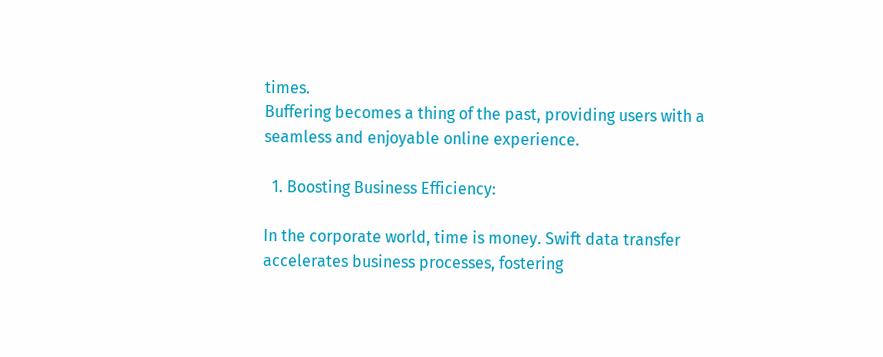times.
Buffering becomes a thing of the past, providing users with a seamless and enjoyable online experience.

  1. Boosting Business Efficiency:

In the corporate world, time is money. Swift data transfer accelerates business processes, fostering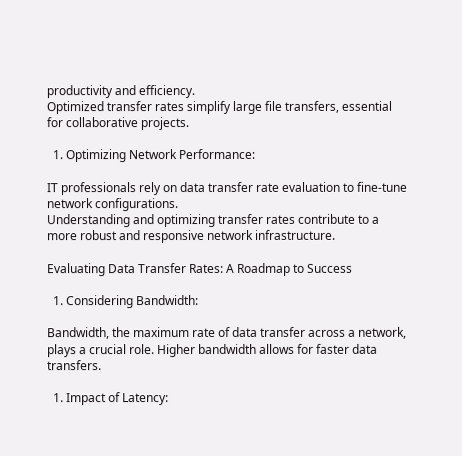productivity and efficiency.
Optimized transfer rates simplify large file transfers, essential for collaborative projects.

  1. Optimizing Network Performance:

IT professionals rely on data transfer rate evaluation to fine-tune network configurations.
Understanding and optimizing transfer rates contribute to a more robust and responsive network infrastructure.

Evaluating Data Transfer Rates: A Roadmap to Success

  1. Considering Bandwidth:

Bandwidth, the maximum rate of data transfer across a network, plays a crucial role. Higher bandwidth allows for faster data transfers.

  1. Impact of Latency: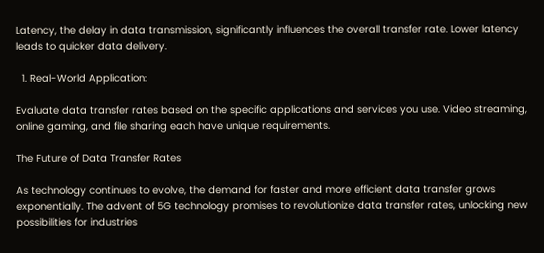Latency, the delay in data transmission, significantly influences the overall transfer rate. Lower latency leads to quicker data delivery.

  1. Real-World Application:

Evaluate data transfer rates based on the specific applications and services you use. Video streaming, online gaming, and file sharing each have unique requirements.

The Future of Data Transfer Rates

As technology continues to evolve, the demand for faster and more efficient data transfer grows exponentially. The advent of 5G technology promises to revolutionize data transfer rates, unlocking new possibilities for industries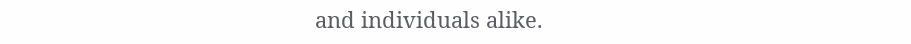and individuals alike.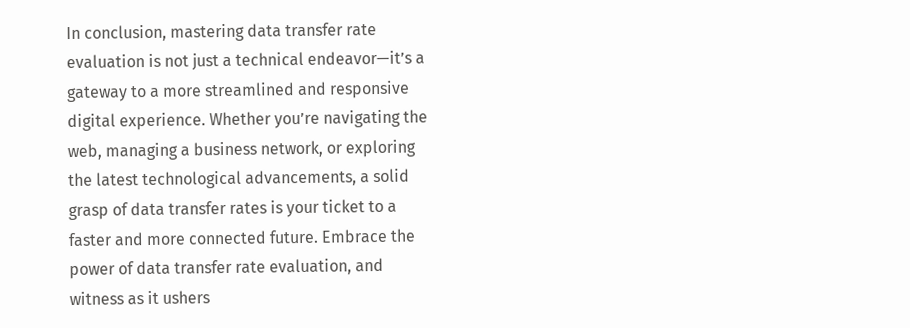In conclusion, mastering data transfer rate evaluation is not just a technical endeavor—it’s a gateway to a more streamlined and responsive digital experience. Whether you’re navigating the web, managing a business network, or exploring the latest technological advancements, a solid grasp of data transfer rates is your ticket to a faster and more connected future. Embrace the power of data transfer rate evaluation, and witness as it ushers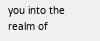you into the realm of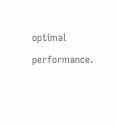optimal performance.